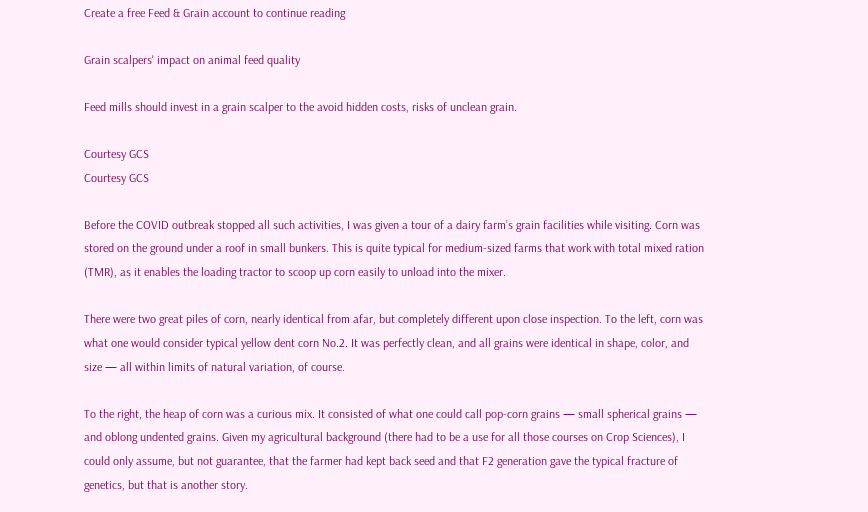Create a free Feed & Grain account to continue reading

Grain scalpers' impact on animal feed quality

Feed mills should invest in a grain scalper to the avoid hidden costs, risks of unclean grain.

Courtesy GCS
Courtesy GCS

Before the COVID outbreak stopped all such activities, I was given a tour of a dairy farm’s grain facilities while visiting. Corn was stored on the ground under a roof in small bunkers. This is quite typical for medium-sized farms that work with total mixed ration (TMR), as it enables the loading tractor to scoop up corn easily to unload into the mixer.

There were two great piles of corn, nearly identical from afar, but completely different upon close inspection. To the left, corn was what one would consider typical yellow dent corn No.2. It was perfectly clean, and all grains were identical in shape, color, and size — all within limits of natural variation, of course.

To the right, the heap of corn was a curious mix. It consisted of what one could call pop-corn grains — small spherical grains — and oblong undented grains. Given my agricultural background (there had to be a use for all those courses on Crop Sciences), I could only assume, but not guarantee, that the farmer had kept back seed and that F2 generation gave the typical fracture of genetics, but that is another story.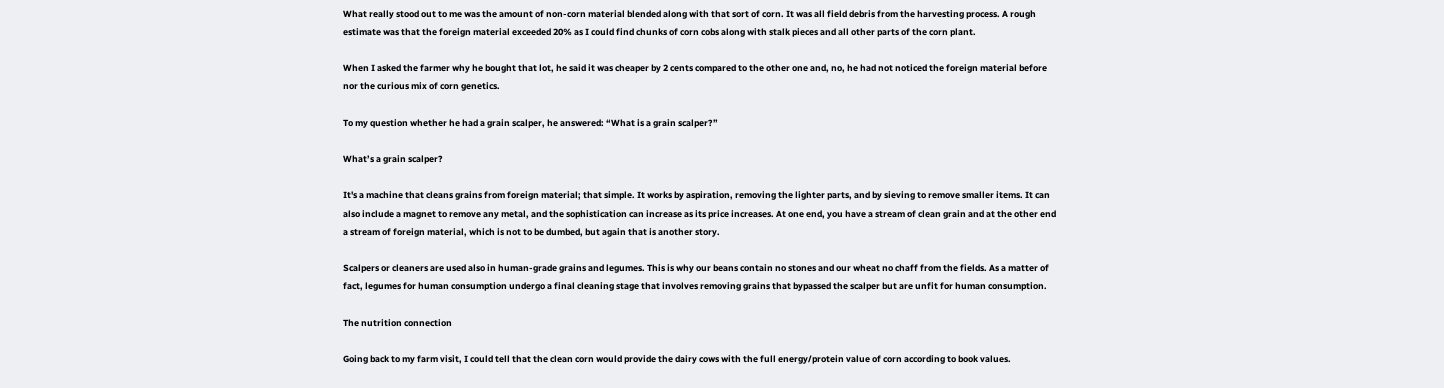What really stood out to me was the amount of non-corn material blended along with that sort of corn. It was all field debris from the harvesting process. A rough estimate was that the foreign material exceeded 20% as I could find chunks of corn cobs along with stalk pieces and all other parts of the corn plant.

When I asked the farmer why he bought that lot, he said it was cheaper by 2 cents compared to the other one and, no, he had not noticed the foreign material before nor the curious mix of corn genetics.

To my question whether he had a grain scalper, he answered: “What is a grain scalper?”

What’s a grain scalper?

It's a machine that cleans grains from foreign material; that simple. It works by aspiration, removing the lighter parts, and by sieving to remove smaller items. It can also include a magnet to remove any metal, and the sophistication can increase as its price increases. At one end, you have a stream of clean grain and at the other end a stream of foreign material, which is not to be dumbed, but again that is another story.

Scalpers or cleaners are used also in human-grade grains and legumes. This is why our beans contain no stones and our wheat no chaff from the fields. As a matter of fact, legumes for human consumption undergo a final cleaning stage that involves removing grains that bypassed the scalper but are unfit for human consumption.

The nutrition connection

Going back to my farm visit, I could tell that the clean corn would provide the dairy cows with the full energy/protein value of corn according to book values.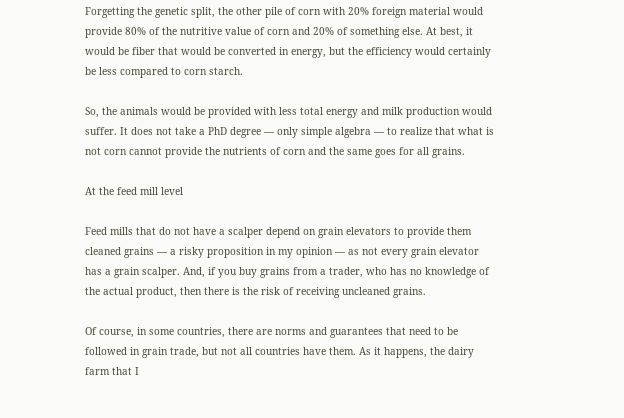Forgetting the genetic split, the other pile of corn with 20% foreign material would provide 80% of the nutritive value of corn and 20% of something else. At best, it would be fiber that would be converted in energy, but the efficiency would certainly be less compared to corn starch.

So, the animals would be provided with less total energy and milk production would suffer. It does not take a PhD degree — only simple algebra — to realize that what is not corn cannot provide the nutrients of corn and the same goes for all grains.

At the feed mill level

Feed mills that do not have a scalper depend on grain elevators to provide them cleaned grains — a risky proposition in my opinion — as not every grain elevator has a grain scalper. And, if you buy grains from a trader, who has no knowledge of the actual product, then there is the risk of receiving uncleaned grains.

Of course, in some countries, there are norms and guarantees that need to be followed in grain trade, but not all countries have them. As it happens, the dairy farm that I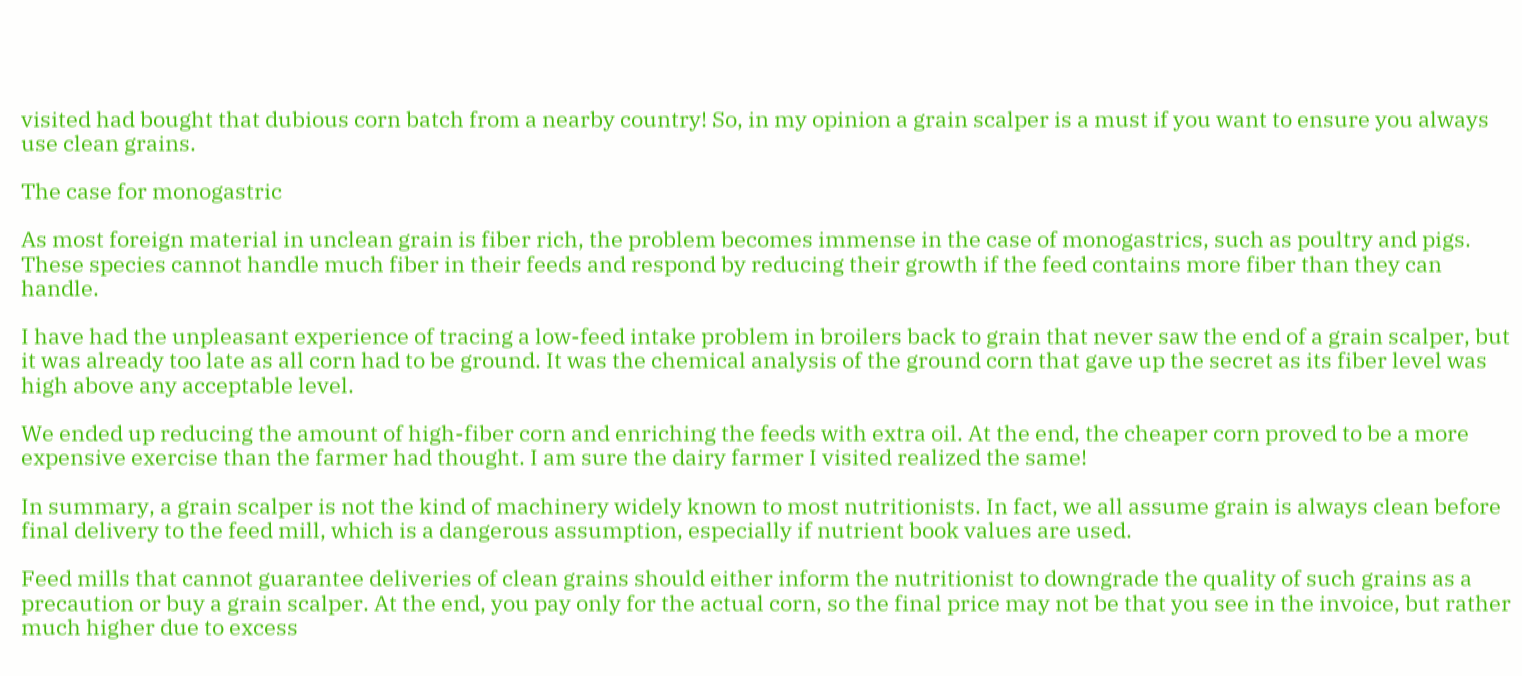visited had bought that dubious corn batch from a nearby country! So, in my opinion a grain scalper is a must if you want to ensure you always use clean grains.

The case for monogastric

As most foreign material in unclean grain is fiber rich, the problem becomes immense in the case of monogastrics, such as poultry and pigs. These species cannot handle much fiber in their feeds and respond by reducing their growth if the feed contains more fiber than they can handle.

I have had the unpleasant experience of tracing a low-feed intake problem in broilers back to grain that never saw the end of a grain scalper, but it was already too late as all corn had to be ground. It was the chemical analysis of the ground corn that gave up the secret as its fiber level was high above any acceptable level.

We ended up reducing the amount of high-fiber corn and enriching the feeds with extra oil. At the end, the cheaper corn proved to be a more expensive exercise than the farmer had thought. I am sure the dairy farmer I visited realized the same!

In summary, a grain scalper is not the kind of machinery widely known to most nutritionists. In fact, we all assume grain is always clean before final delivery to the feed mill, which is a dangerous assumption, especially if nutrient book values are used.

Feed mills that cannot guarantee deliveries of clean grains should either inform the nutritionist to downgrade the quality of such grains as a precaution or buy a grain scalper. At the end, you pay only for the actual corn, so the final price may not be that you see in the invoice, but rather much higher due to excess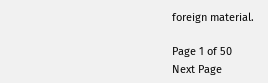foreign material.

Page 1 of 50
Next Page